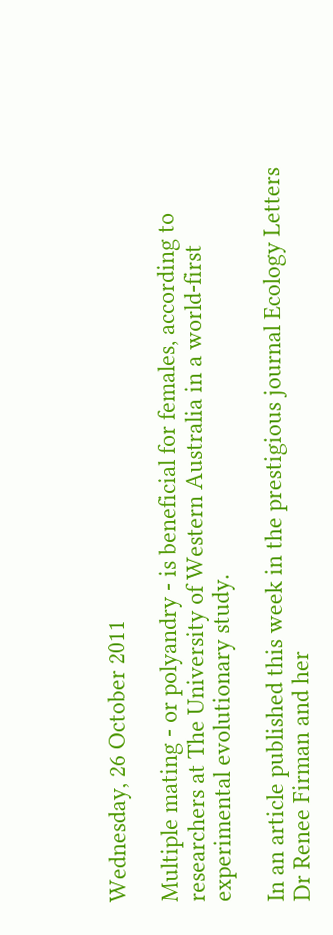Wednesday, 26 October 2011

Multiple mating - or polyandry - is beneficial for females, according to researchers at The University of Western Australia in a world-first experimental evolutionary study.

In an article published this week in the prestigious journal Ecology Letters Dr Renee Firman and her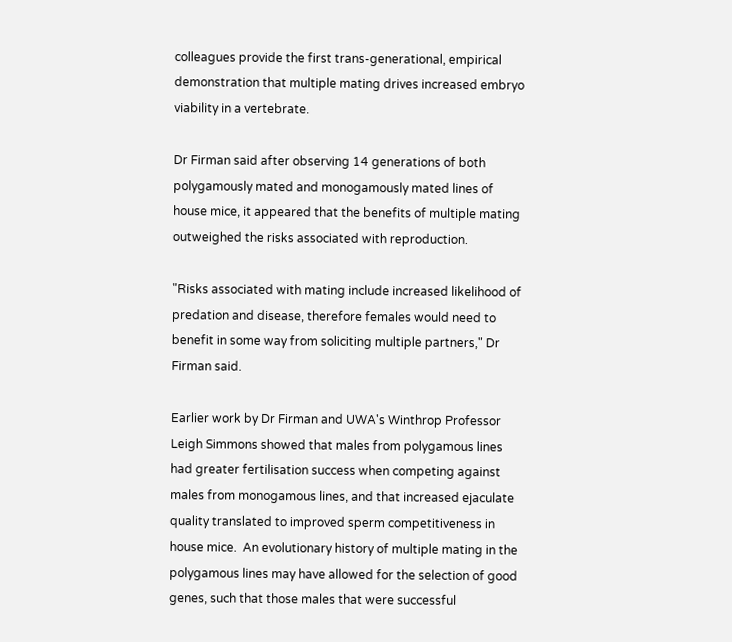colleagues provide the first trans-generational, empirical demonstration that multiple mating drives increased embryo viability in a vertebrate.

Dr Firman said after observing 14 generations of both polygamously mated and monogamously mated lines of house mice, it appeared that the benefits of multiple mating outweighed the risks associated with reproduction.

"Risks associated with mating include increased likelihood of predation and disease, therefore females would need to benefit in some way from soliciting multiple partners," Dr Firman said.

Earlier work by Dr Firman and UWA's Winthrop Professor Leigh Simmons showed that males from polygamous lines had greater fertilisation success when competing against males from monogamous lines, and that increased ejaculate quality translated to improved sperm competitiveness in house mice.  An evolutionary history of multiple mating in the polygamous lines may have allowed for the selection of good genes, such that those males that were successful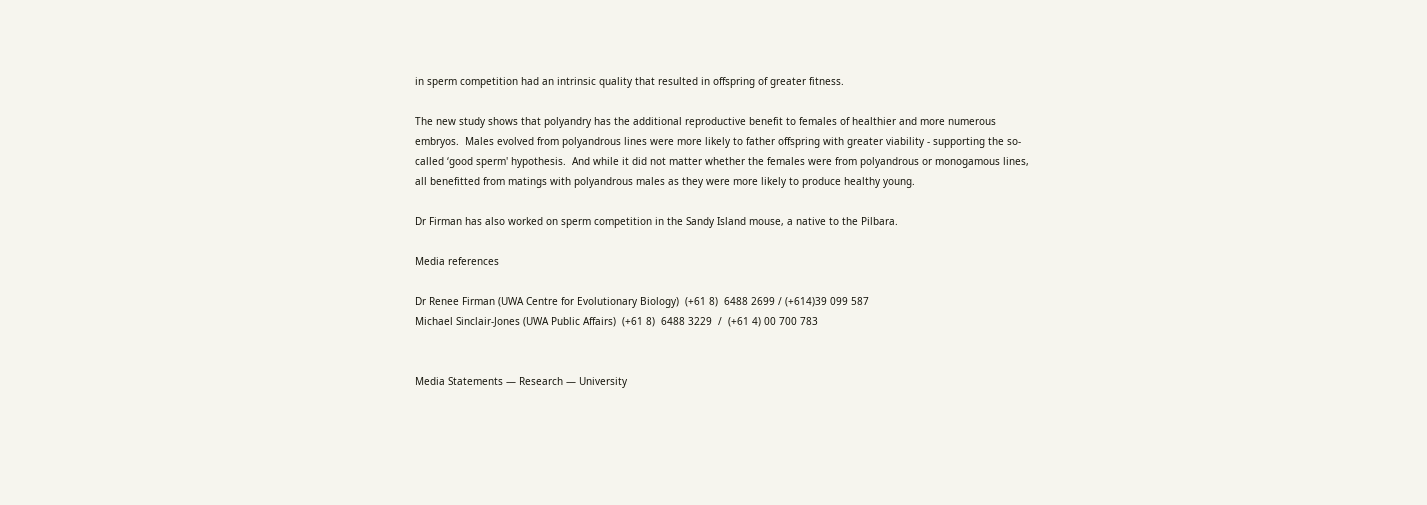in sperm competition had an intrinsic quality that resulted in offspring of greater fitness.

The new study shows that polyandry has the additional reproductive benefit to females of healthier and more numerous embryos.  Males evolved from polyandrous lines were more likely to father offspring with greater viability - supporting the so-called ‘good sperm' hypothesis.  And while it did not matter whether the females were from polyandrous or monogamous lines, all benefitted from matings with polyandrous males as they were more likely to produce healthy young.

Dr Firman has also worked on sperm competition in the Sandy Island mouse, a native to the Pilbara.

Media references

Dr Renee Firman (UWA Centre for Evolutionary Biology)  (+61 8)  6488 2699 / (+614)39 099 587
Michael Sinclair-Jones (UWA Public Affairs)  (+61 8)  6488 3229  /  (+61 4) 00 700 783


Media Statements — Research — University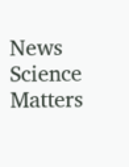News
Science Matters